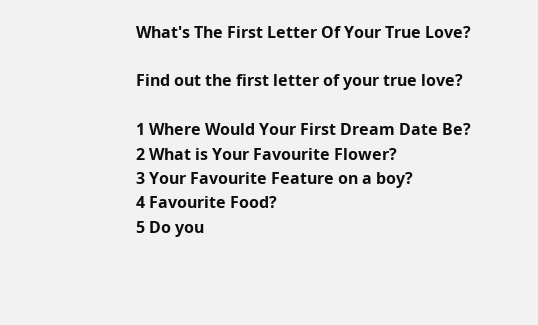What's The First Letter Of Your True Love?

Find out the first letter of your true love?

1 Where Would Your First Dream Date Be?
2 What is Your Favourite Flower?
3 Your Favourite Feature on a boy?
4 Favourite Food?
5 Do you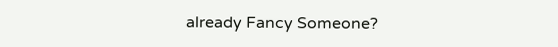already Fancy Someone?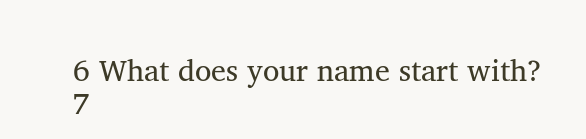6 What does your name start with?
7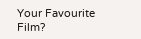Your Favourite Film?